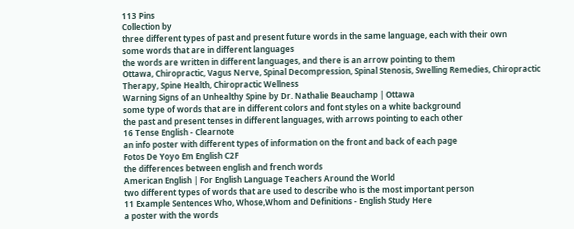113 Pins
Collection by
three different types of past and present future words in the same language, each with their own
some words that are in different languages
the words are written in different languages, and there is an arrow pointing to them
Ottawa, Chiropractic, Vagus Nerve, Spinal Decompression, Spinal Stenosis, Swelling Remedies, Chiropractic Therapy, Spine Health, Chiropractic Wellness
Warning Signs of an Unhealthy Spine by Dr. Nathalie Beauchamp | Ottawa
some type of words that are in different colors and font styles on a white background
the past and present tenses in different languages, with arrows pointing to each other
16 Tense English - Clearnote
an info poster with different types of information on the front and back of each page
Fotos De Yoyo Em English C2F
the differences between english and french words
American English | For English Language Teachers Around the World
two different types of words that are used to describe who is the most important person
11 Example Sentences Who, Whose,Whom and Definitions - English Study Here
a poster with the words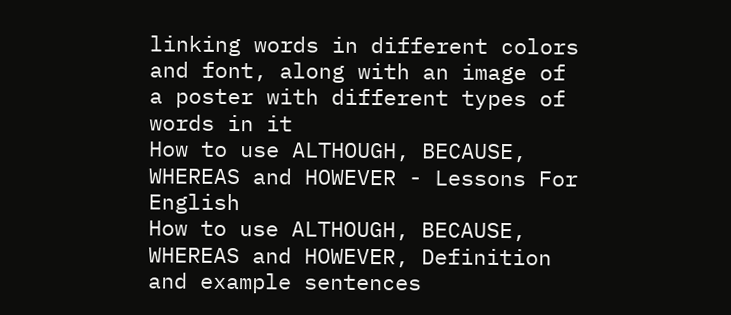linking words in different colors and font, along with an image of
a poster with different types of words in it
How to use ALTHOUGH, BECAUSE, WHEREAS and HOWEVER - Lessons For English
How to use ALTHOUGH, BECAUSE, WHEREAS and HOWEVER, Definition and example sentences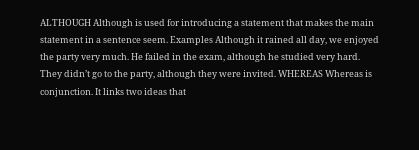ALTHOUGH Although is used for introducing a statement that makes the main statement in a sentence seem. Examples Although it rained all day, we enjoyed the party very much. He failed in the exam, although he studied very hard. They didn’t go to the party, although they were invited. WHEREAS Whereas is conjunction. It links two ideas that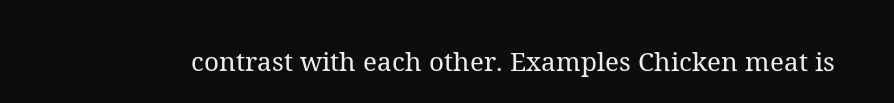contrast with each other. Examples Chicken meat is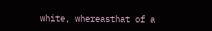white, whereasthat of a